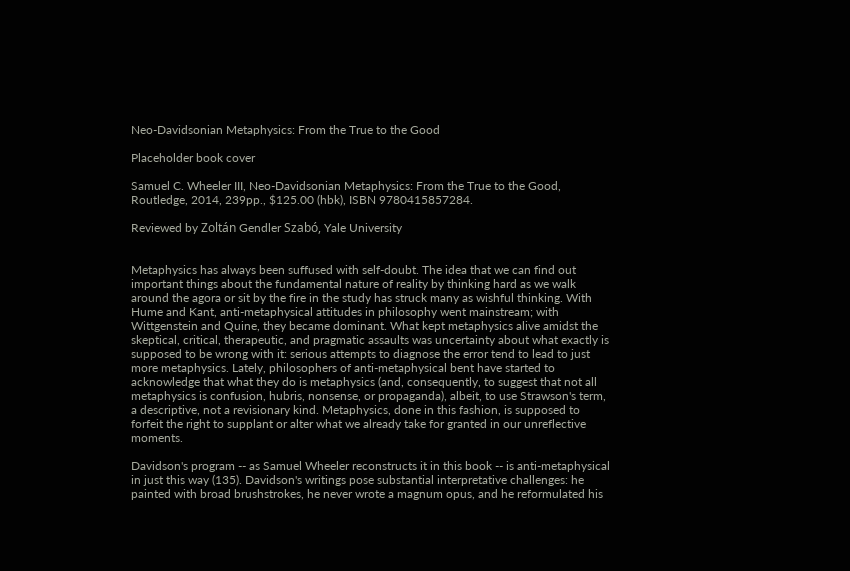Neo-Davidsonian Metaphysics: From the True to the Good

Placeholder book cover

Samuel C. Wheeler III, Neo-Davidsonian Metaphysics: From the True to the Good, Routledge, 2014, 239pp., $125.00 (hbk), ISBN 9780415857284.

Reviewed by Zoltán Gendler Szabó, Yale University


Metaphysics has always been suffused with self-doubt. The idea that we can find out important things about the fundamental nature of reality by thinking hard as we walk around the agora or sit by the fire in the study has struck many as wishful thinking. With Hume and Kant, anti-metaphysical attitudes in philosophy went mainstream; with Wittgenstein and Quine, they became dominant. What kept metaphysics alive amidst the skeptical, critical, therapeutic, and pragmatic assaults was uncertainty about what exactly is supposed to be wrong with it: serious attempts to diagnose the error tend to lead to just more metaphysics. Lately, philosophers of anti-metaphysical bent have started to acknowledge that what they do is metaphysics (and, consequently, to suggest that not all metaphysics is confusion, hubris, nonsense, or propaganda), albeit, to use Strawson's term, a descriptive, not a revisionary kind. Metaphysics, done in this fashion, is supposed to forfeit the right to supplant or alter what we already take for granted in our unreflective moments.

Davidson's program -- as Samuel Wheeler reconstructs it in this book -- is anti-metaphysical in just this way (135). Davidson's writings pose substantial interpretative challenges: he painted with broad brushstrokes, he never wrote a magnum opus, and he reformulated his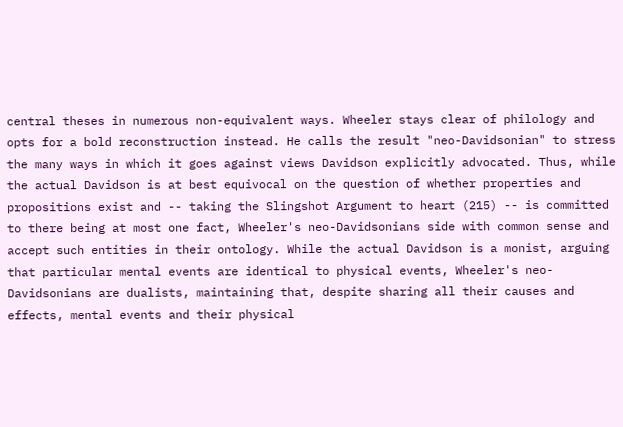central theses in numerous non-equivalent ways. Wheeler stays clear of philology and opts for a bold reconstruction instead. He calls the result "neo-Davidsonian" to stress the many ways in which it goes against views Davidson explicitly advocated. Thus, while the actual Davidson is at best equivocal on the question of whether properties and propositions exist and -- taking the Slingshot Argument to heart (215) -- is committed to there being at most one fact, Wheeler's neo-Davidsonians side with common sense and accept such entities in their ontology. While the actual Davidson is a monist, arguing that particular mental events are identical to physical events, Wheeler's neo-Davidsonians are dualists, maintaining that, despite sharing all their causes and effects, mental events and their physical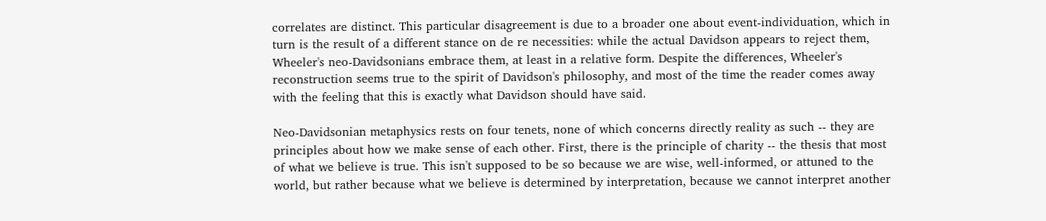correlates are distinct. This particular disagreement is due to a broader one about event-individuation, which in turn is the result of a different stance on de re necessities: while the actual Davidson appears to reject them, Wheeler's neo-Davidsonians embrace them, at least in a relative form. Despite the differences, Wheeler's reconstruction seems true to the spirit of Davidson's philosophy, and most of the time the reader comes away with the feeling that this is exactly what Davidson should have said.

Neo-Davidsonian metaphysics rests on four tenets, none of which concerns directly reality as such -- they are principles about how we make sense of each other. First, there is the principle of charity -- the thesis that most of what we believe is true. This isn't supposed to be so because we are wise, well-informed, or attuned to the world, but rather because what we believe is determined by interpretation, because we cannot interpret another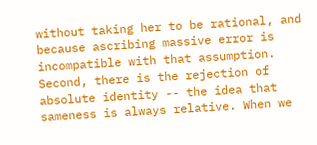without taking her to be rational, and because ascribing massive error is incompatible with that assumption. Second, there is the rejection of absolute identity -- the idea that sameness is always relative. When we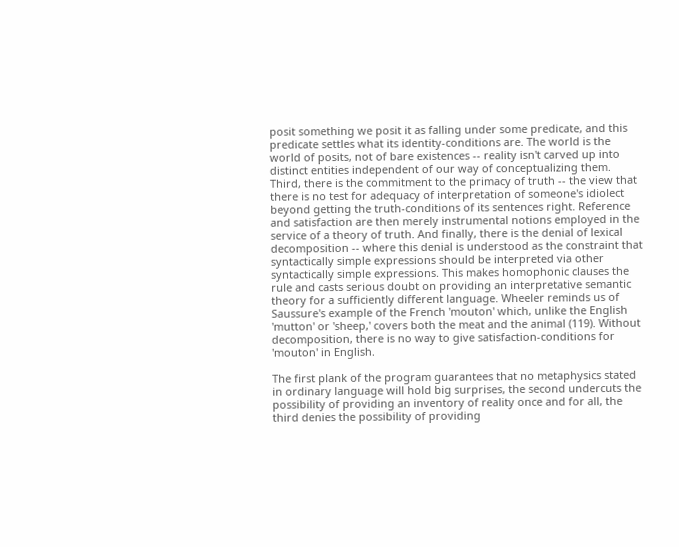posit something we posit it as falling under some predicate, and this predicate settles what its identity-conditions are. The world is the world of posits, not of bare existences -- reality isn't carved up into distinct entities independent of our way of conceptualizing them. Third, there is the commitment to the primacy of truth -- the view that there is no test for adequacy of interpretation of someone's idiolect beyond getting the truth-conditions of its sentences right. Reference and satisfaction are then merely instrumental notions employed in the service of a theory of truth. And finally, there is the denial of lexical decomposition -- where this denial is understood as the constraint that syntactically simple expressions should be interpreted via other syntactically simple expressions. This makes homophonic clauses the rule and casts serious doubt on providing an interpretative semantic theory for a sufficiently different language. Wheeler reminds us of Saussure's example of the French 'mouton' which, unlike the English 'mutton' or 'sheep,' covers both the meat and the animal (119). Without decomposition, there is no way to give satisfaction-conditions for 'mouton' in English.

The first plank of the program guarantees that no metaphysics stated in ordinary language will hold big surprises, the second undercuts the possibility of providing an inventory of reality once and for all, the third denies the possibility of providing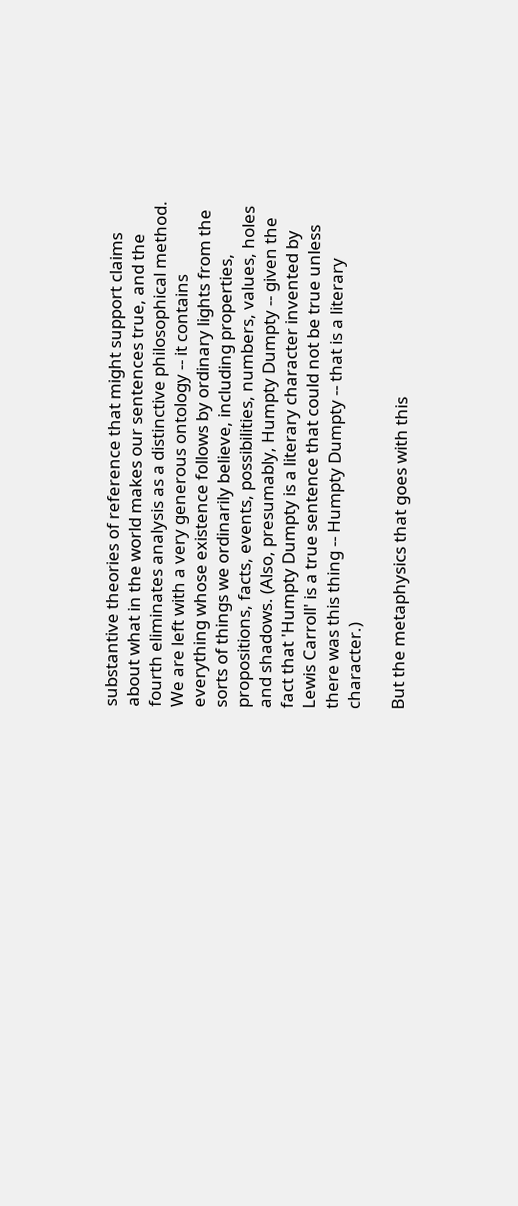substantive theories of reference that might support claims about what in the world makes our sentences true, and the fourth eliminates analysis as a distinctive philosophical method. We are left with a very generous ontology -- it contains everything whose existence follows by ordinary lights from the sorts of things we ordinarily believe, including properties, propositions, facts, events, possibilities, numbers, values, holes and shadows. (Also, presumably, Humpty Dumpty -- given the fact that 'Humpty Dumpty is a literary character invented by Lewis Carroll' is a true sentence that could not be true unless there was this thing -- Humpty Dumpty -- that is a literary character.)

But the metaphysics that goes with this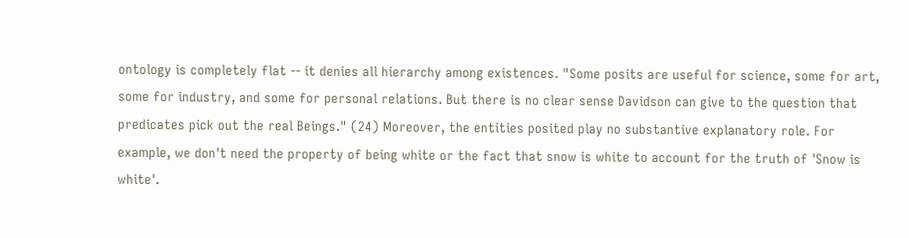ontology is completely flat -- it denies all hierarchy among existences. "Some posits are useful for science, some for art, some for industry, and some for personal relations. But there is no clear sense Davidson can give to the question that predicates pick out the real Beings." (24) Moreover, the entities posited play no substantive explanatory role. For example, we don't need the property of being white or the fact that snow is white to account for the truth of 'Snow is white'.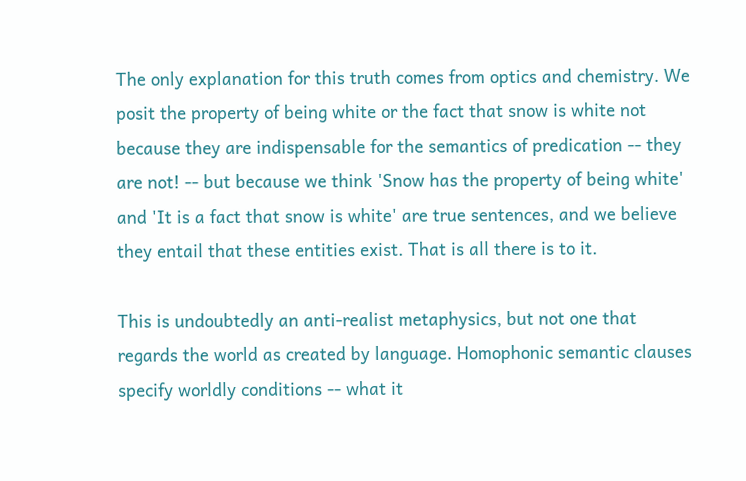The only explanation for this truth comes from optics and chemistry. We posit the property of being white or the fact that snow is white not because they are indispensable for the semantics of predication -- they are not! -- but because we think 'Snow has the property of being white' and 'It is a fact that snow is white' are true sentences, and we believe they entail that these entities exist. That is all there is to it.

This is undoubtedly an anti-realist metaphysics, but not one that regards the world as created by language. Homophonic semantic clauses specify worldly conditions -- what it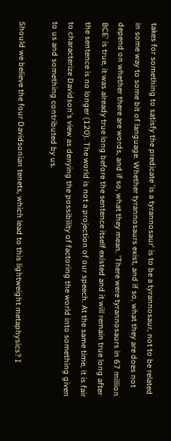takes for something to satisfy the predicate 'is a tyrannosaur' is to be a tyrannosaur, not to be related in some way to some bit of language. Whether tyrannosaurs exist, and if so, what they are does not depend on whether there are words, and if so, what they mean. 'There were tyrannosaurs in 67 million BCE' is true, it was already true long before the sentence itself existed and it will remain true long after the sentence is no longer (120). The world is not a projection of our speech. At the same time, it is fair to characterize Davidson's view as denying the possibility of factoring the world into something given to us and something contributed by us.

Should we believe the four Davidsonian tenets, which lead to this lightweight metaphysics? I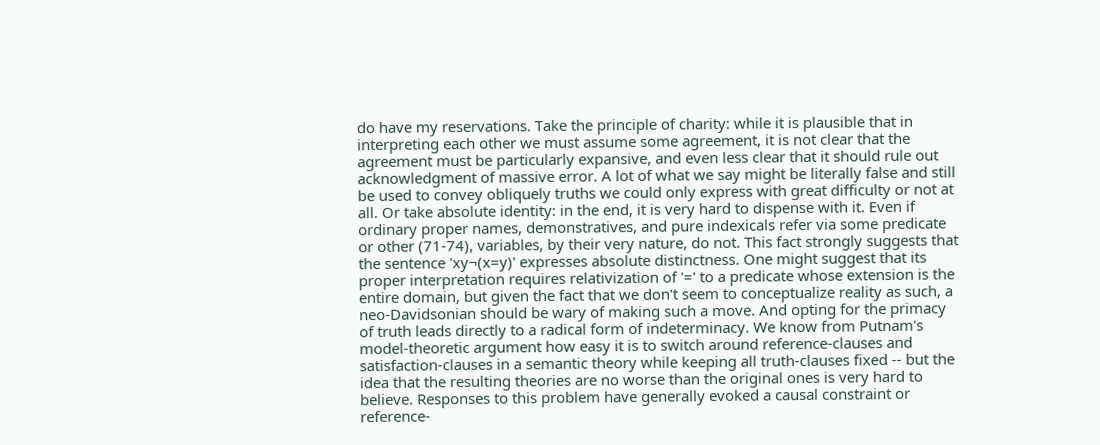do have my reservations. Take the principle of charity: while it is plausible that in interpreting each other we must assume some agreement, it is not clear that the agreement must be particularly expansive, and even less clear that it should rule out acknowledgment of massive error. A lot of what we say might be literally false and still be used to convey obliquely truths we could only express with great difficulty or not at all. Or take absolute identity: in the end, it is very hard to dispense with it. Even if ordinary proper names, demonstratives, and pure indexicals refer via some predicate or other (71-74), variables, by their very nature, do not. This fact strongly suggests that the sentence 'xy¬(x=y)' expresses absolute distinctness. One might suggest that its proper interpretation requires relativization of '=' to a predicate whose extension is the entire domain, but given the fact that we don't seem to conceptualize reality as such, a neo-Davidsonian should be wary of making such a move. And opting for the primacy of truth leads directly to a radical form of indeterminacy. We know from Putnam's model-theoretic argument how easy it is to switch around reference-clauses and satisfaction-clauses in a semantic theory while keeping all truth-clauses fixed -- but the idea that the resulting theories are no worse than the original ones is very hard to believe. Responses to this problem have generally evoked a causal constraint or reference-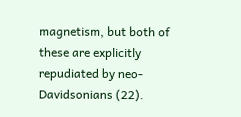magnetism, but both of these are explicitly repudiated by neo-Davidsonians (22).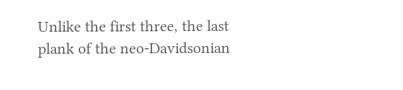Unlike the first three, the last plank of the neo-Davidsonian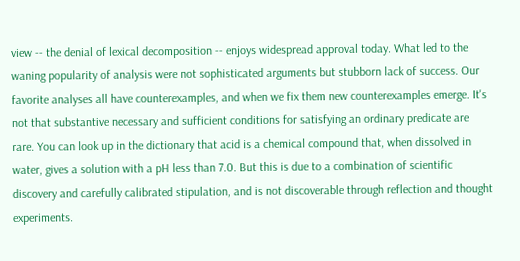view -- the denial of lexical decomposition -- enjoys widespread approval today. What led to the waning popularity of analysis were not sophisticated arguments but stubborn lack of success. Our favorite analyses all have counterexamples, and when we fix them new counterexamples emerge. It's not that substantive necessary and sufficient conditions for satisfying an ordinary predicate are rare. You can look up in the dictionary that acid is a chemical compound that, when dissolved in water, gives a solution with a pH less than 7.0. But this is due to a combination of scientific discovery and carefully calibrated stipulation, and is not discoverable through reflection and thought experiments.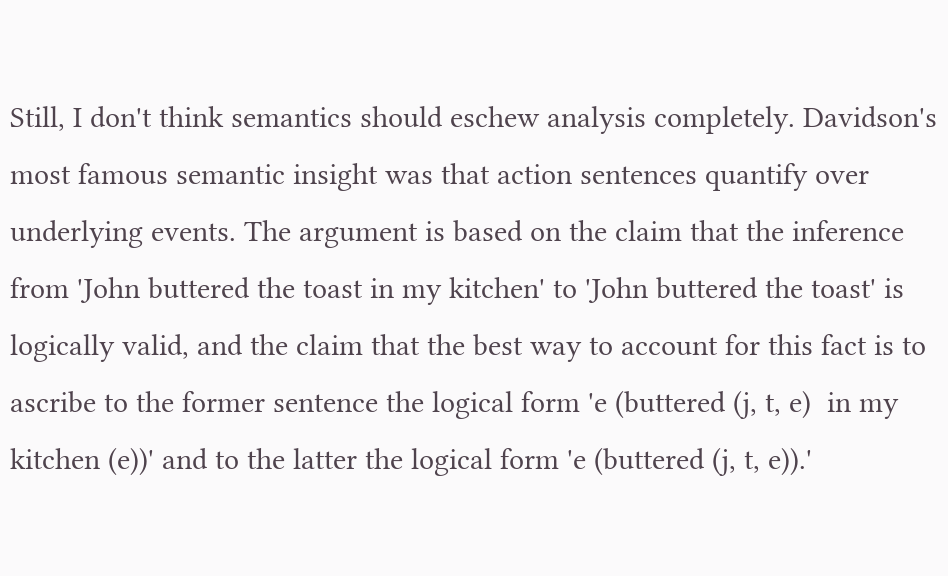Still, I don't think semantics should eschew analysis completely. Davidson's most famous semantic insight was that action sentences quantify over underlying events. The argument is based on the claim that the inference from 'John buttered the toast in my kitchen' to 'John buttered the toast' is logically valid, and the claim that the best way to account for this fact is to ascribe to the former sentence the logical form 'e (buttered (j, t, e)  in my kitchen (e))' and to the latter the logical form 'e (buttered (j, t, e)).'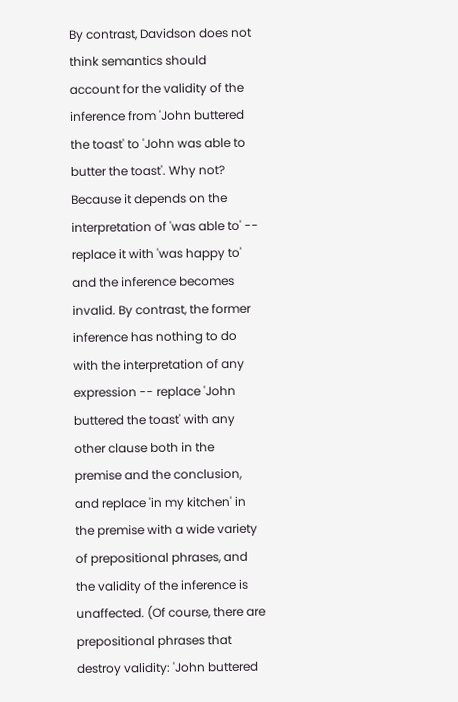By contrast, Davidson does not think semantics should account for the validity of the inference from 'John buttered the toast' to 'John was able to butter the toast'. Why not? Because it depends on the interpretation of 'was able to' -- replace it with 'was happy to' and the inference becomes invalid. By contrast, the former inference has nothing to do with the interpretation of any expression -- replace 'John buttered the toast' with any other clause both in the premise and the conclusion, and replace 'in my kitchen' in the premise with a wide variety of prepositional phrases, and the validity of the inference is unaffected. (Of course, there are prepositional phrases that destroy validity: 'John buttered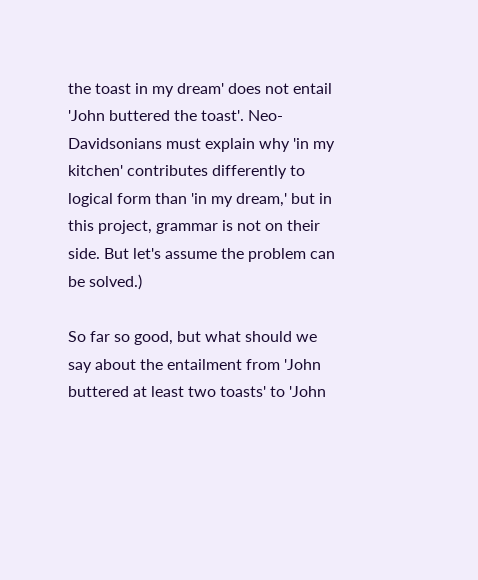the toast in my dream' does not entail 'John buttered the toast'. Neo-Davidsonians must explain why 'in my kitchen' contributes differently to logical form than 'in my dream,' but in this project, grammar is not on their side. But let's assume the problem can be solved.)

So far so good, but what should we say about the entailment from 'John buttered at least two toasts' to 'John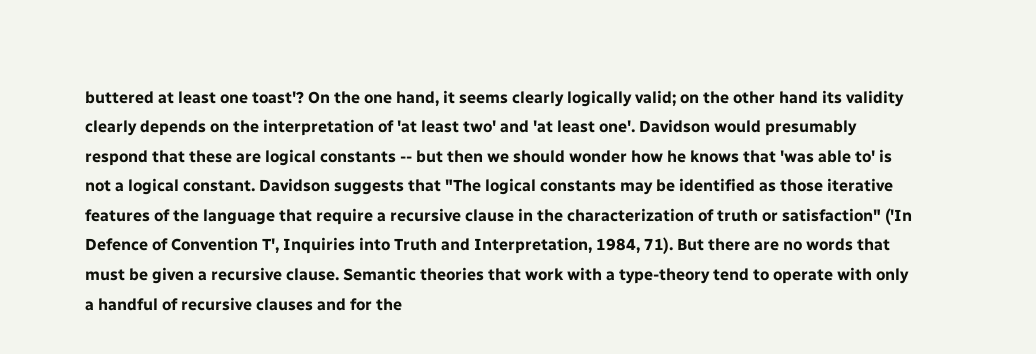buttered at least one toast'? On the one hand, it seems clearly logically valid; on the other hand its validity clearly depends on the interpretation of 'at least two' and 'at least one'. Davidson would presumably respond that these are logical constants -- but then we should wonder how he knows that 'was able to' is not a logical constant. Davidson suggests that "The logical constants may be identified as those iterative features of the language that require a recursive clause in the characterization of truth or satisfaction" ('In Defence of Convention T', Inquiries into Truth and Interpretation, 1984, 71). But there are no words that must be given a recursive clause. Semantic theories that work with a type-theory tend to operate with only a handful of recursive clauses and for the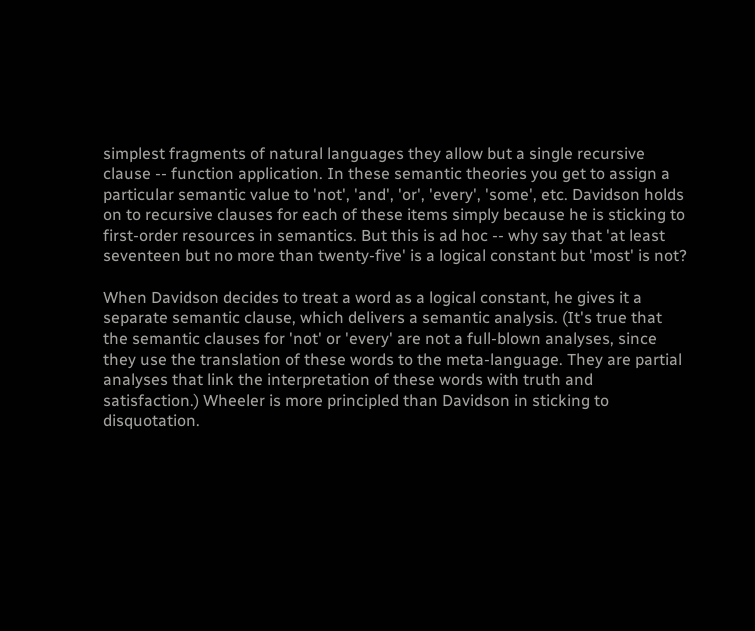simplest fragments of natural languages they allow but a single recursive clause -- function application. In these semantic theories you get to assign a particular semantic value to 'not', 'and', 'or', 'every', 'some', etc. Davidson holds on to recursive clauses for each of these items simply because he is sticking to first-order resources in semantics. But this is ad hoc -- why say that 'at least seventeen but no more than twenty-five' is a logical constant but 'most' is not?

When Davidson decides to treat a word as a logical constant, he gives it a separate semantic clause, which delivers a semantic analysis. (It's true that the semantic clauses for 'not' or 'every' are not a full-blown analyses, since they use the translation of these words to the meta-language. They are partial analyses that link the interpretation of these words with truth and satisfaction.) Wheeler is more principled than Davidson in sticking to disquotation.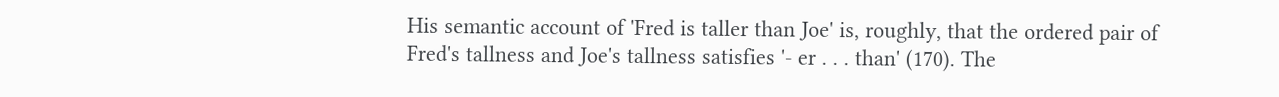His semantic account of 'Fred is taller than Joe' is, roughly, that the ordered pair of Fred's tallness and Joe's tallness satisfies '- er . . . than' (170). The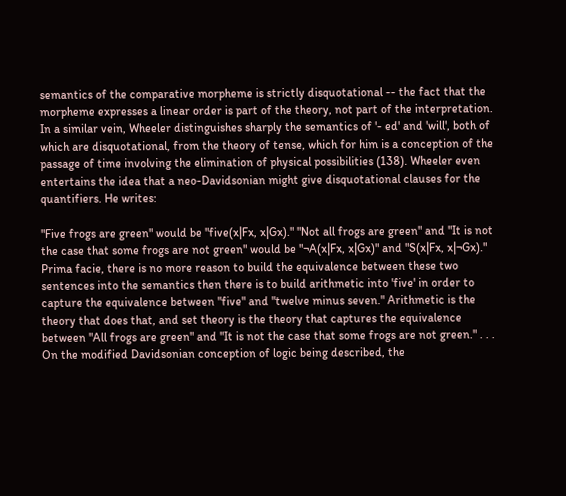semantics of the comparative morpheme is strictly disquotational -- the fact that the morpheme expresses a linear order is part of the theory, not part of the interpretation. In a similar vein, Wheeler distinguishes sharply the semantics of '- ed' and 'will', both of which are disquotational, from the theory of tense, which for him is a conception of the passage of time involving the elimination of physical possibilities (138). Wheeler even entertains the idea that a neo-Davidsonian might give disquotational clauses for the quantifiers. He writes:

"Five frogs are green" would be "five(x|Fx, x|Gx)." "Not all frogs are green" and "It is not the case that some frogs are not green" would be "¬A(x|Fx, x|Gx)" and "S(x|Fx, x|¬Gx)." Prima facie, there is no more reason to build the equivalence between these two sentences into the semantics then there is to build arithmetic into 'five' in order to capture the equivalence between "five" and "twelve minus seven." Arithmetic is the theory that does that, and set theory is the theory that captures the equivalence between "All frogs are green" and "It is not the case that some frogs are not green." . . . On the modified Davidsonian conception of logic being described, the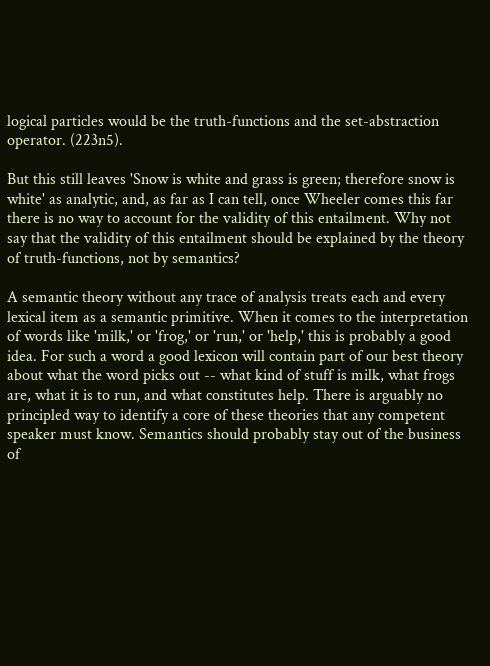logical particles would be the truth-functions and the set-abstraction operator. (223n5).

But this still leaves 'Snow is white and grass is green; therefore snow is white' as analytic, and, as far as I can tell, once Wheeler comes this far there is no way to account for the validity of this entailment. Why not say that the validity of this entailment should be explained by the theory of truth-functions, not by semantics?

A semantic theory without any trace of analysis treats each and every lexical item as a semantic primitive. When it comes to the interpretation of words like 'milk,' or 'frog,' or 'run,' or 'help,' this is probably a good idea. For such a word a good lexicon will contain part of our best theory about what the word picks out -- what kind of stuff is milk, what frogs are, what it is to run, and what constitutes help. There is arguably no principled way to identify a core of these theories that any competent speaker must know. Semantics should probably stay out of the business of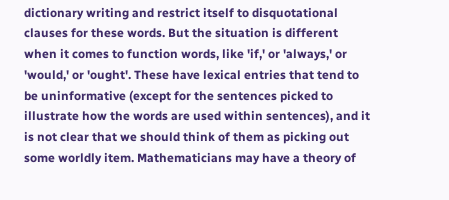dictionary writing and restrict itself to disquotational clauses for these words. But the situation is different when it comes to function words, like 'if,' or 'always,' or 'would,' or 'ought'. These have lexical entries that tend to be uninformative (except for the sentences picked to illustrate how the words are used within sentences), and it is not clear that we should think of them as picking out some worldly item. Mathematicians may have a theory of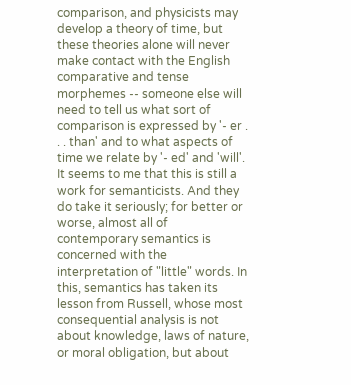comparison, and physicists may develop a theory of time, but these theories alone will never make contact with the English comparative and tense morphemes -- someone else will need to tell us what sort of comparison is expressed by '- er . . . than' and to what aspects of time we relate by '- ed' and 'will'. It seems to me that this is still a work for semanticists. And they do take it seriously; for better or worse, almost all of contemporary semantics is concerned with the interpretation of "little" words. In this, semantics has taken its lesson from Russell, whose most consequential analysis is not about knowledge, laws of nature, or moral obligation, but about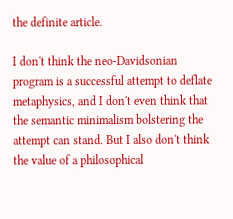the definite article.

I don't think the neo-Davidsonian program is a successful attempt to deflate metaphysics, and I don't even think that the semantic minimalism bolstering the attempt can stand. But I also don't think the value of a philosophical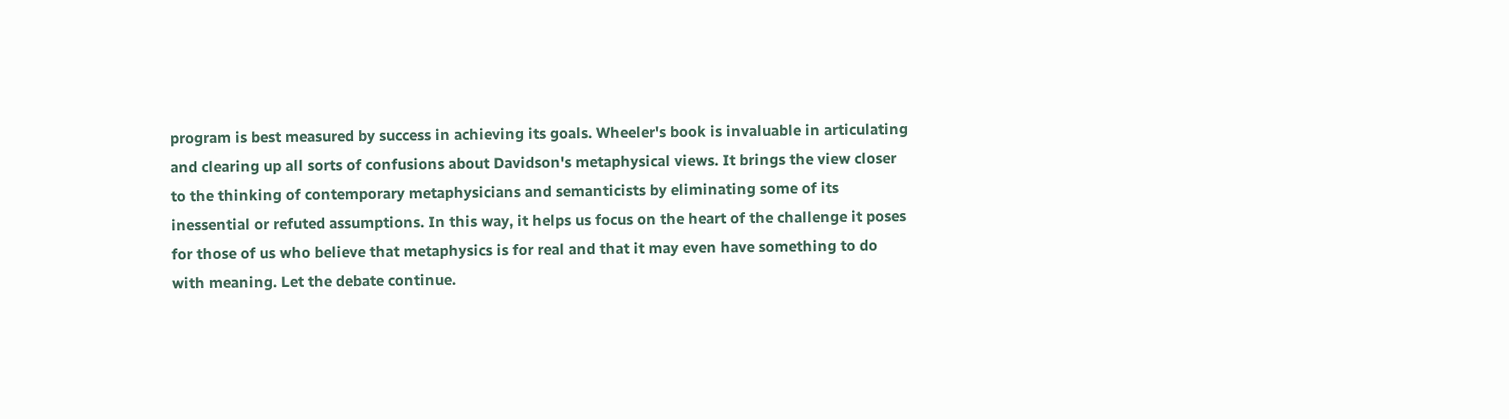program is best measured by success in achieving its goals. Wheeler's book is invaluable in articulating and clearing up all sorts of confusions about Davidson's metaphysical views. It brings the view closer to the thinking of contemporary metaphysicians and semanticists by eliminating some of its inessential or refuted assumptions. In this way, it helps us focus on the heart of the challenge it poses for those of us who believe that metaphysics is for real and that it may even have something to do with meaning. Let the debate continue.